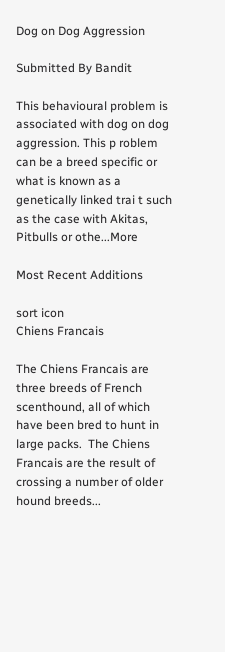Dog on Dog Aggression

Submitted By Bandit

This behavioural problem is associated with dog on dog aggression. This p roblem can be a breed specific or what is known as a genetically linked trai t such as the case with Akitas, Pitbulls or othe...More

Most Recent Additions

sort icon
Chiens Francais

The Chiens Francais are three breeds of French scenthound, all of which have been bred to hunt in large packs.  The Chiens Francais are the result of crossing a number of older hound breeds...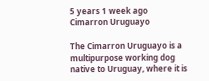5 years 1 week ago
Cimarron Uruguayo

The Cimarron Uruguayo is a multipurpose working dog native to Uruguay, where it is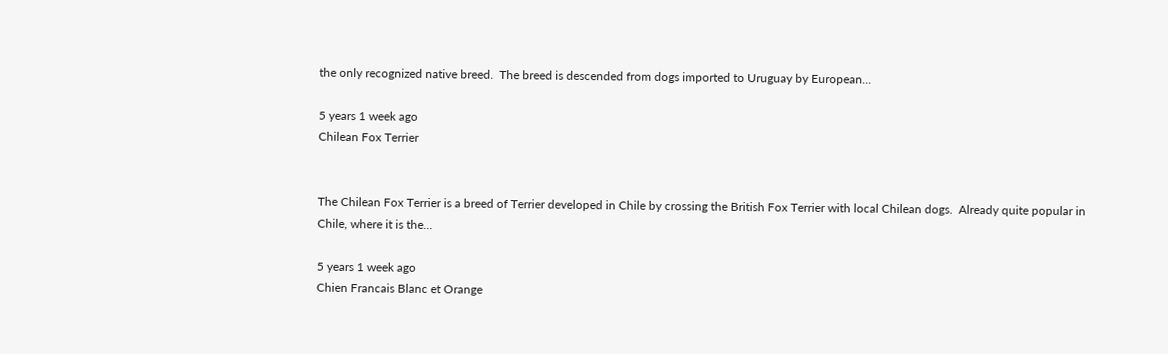the only recognized native breed.  The breed is descended from dogs imported to Uruguay by European...

5 years 1 week ago
Chilean Fox Terrier


The Chilean Fox Terrier is a breed of Terrier developed in Chile by crossing the British Fox Terrier with local Chilean dogs.  Already quite popular in Chile, where it is the...

5 years 1 week ago
Chien Francais Blanc et Orange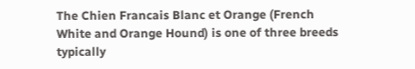The Chien Francais Blanc et Orange (French White and Orange Hound) is one of three breeds typically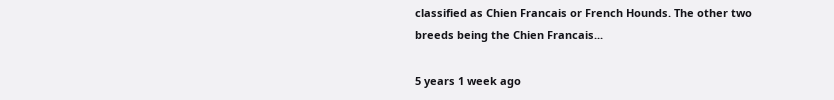classified as Chien Francais or French Hounds. The other two breeds being the Chien Francais...

5 years 1 week ago